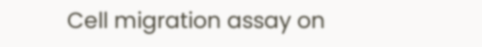Cell migration assay on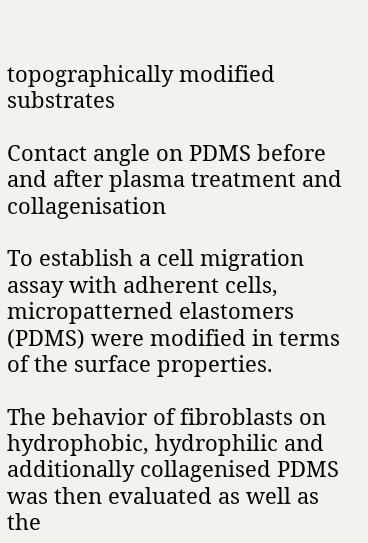topographically modified substrates

Contact angle on PDMS before and after plasma treatment and collagenisation

To establish a cell migration assay with adherent cells, micropatterned elastomers (PDMS) were modified in terms of the surface properties.

The behavior of fibroblasts on hydrophobic, hydrophilic and additionally collagenised PDMS was then evaluated as well as the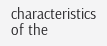characteristics of the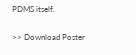PDMS itself.

>> Download Poster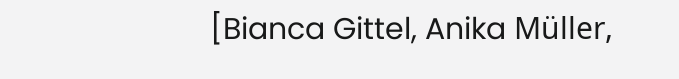[Bianca Gittel, Anika Müller,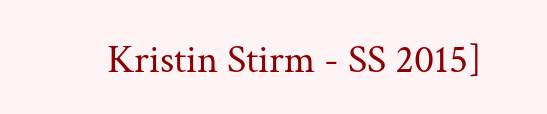Kristin Stirm - SS 2015]